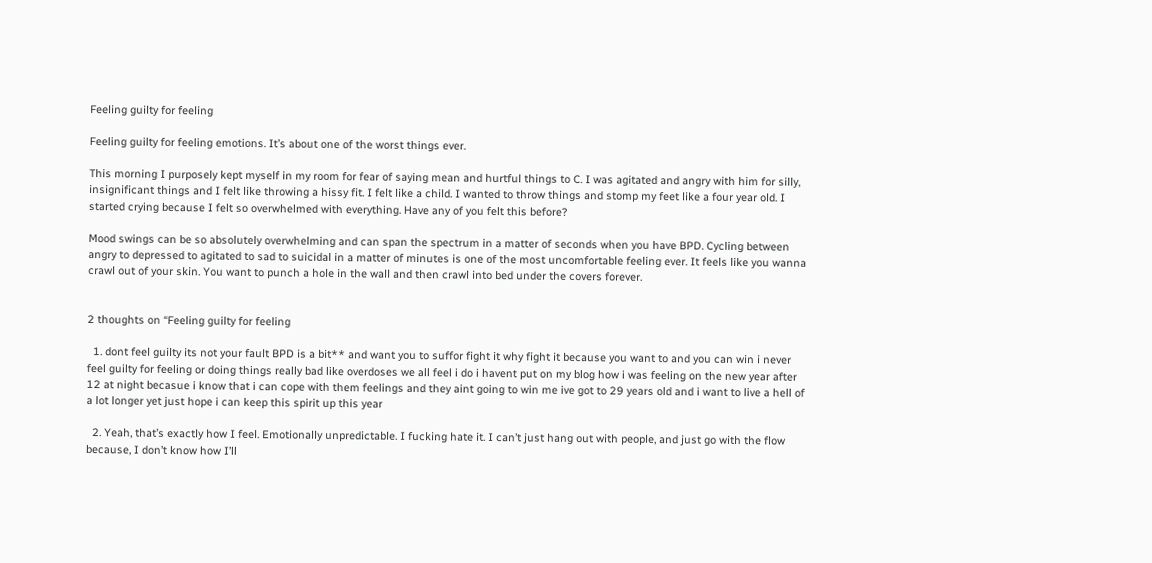Feeling guilty for feeling

Feeling guilty for feeling emotions. It’s about one of the worst things ever.

This morning I purposely kept myself in my room for fear of saying mean and hurtful things to C. I was agitated and angry with him for silly, insignificant things and I felt like throwing a hissy fit. I felt like a child. I wanted to throw things and stomp my feet like a four year old. I started crying because I felt so overwhelmed with everything. Have any of you felt this before?

Mood swings can be so absolutely overwhelming and can span the spectrum in a matter of seconds when you have BPD. Cycling between angry to depressed to agitated to sad to suicidal in a matter of minutes is one of the most uncomfortable feeling ever. It feels like you wanna crawl out of your skin. You want to punch a hole in the wall and then crawl into bed under the covers forever.


2 thoughts on “Feeling guilty for feeling

  1. dont feel guilty its not your fault BPD is a bit** and want you to suffor fight it why fight it because you want to and you can win i never feel guilty for feeling or doing things really bad like overdoses we all feel i do i havent put on my blog how i was feeling on the new year after 12 at night becasue i know that i can cope with them feelings and they aint going to win me ive got to 29 years old and i want to live a hell of a lot longer yet just hope i can keep this spirit up this year

  2. Yeah, that’s exactly how I feel. Emotionally unpredictable. I fucking hate it. I can’t just hang out with people, and just go with the flow because, I don’t know how I’ll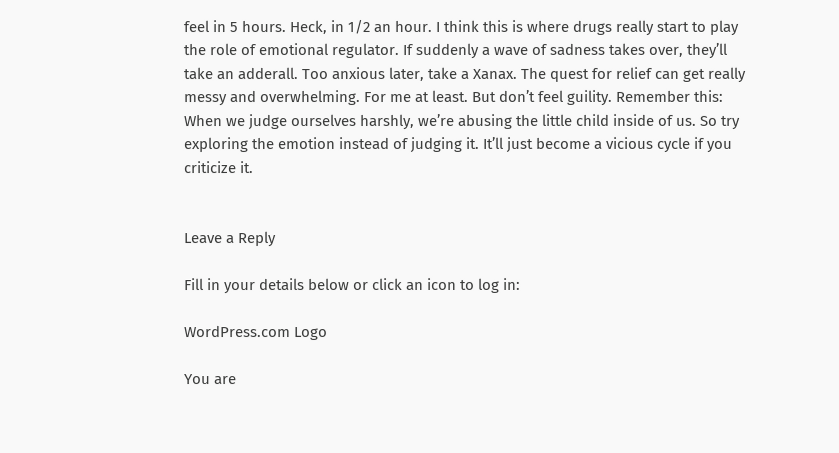feel in 5 hours. Heck, in 1/2 an hour. I think this is where drugs really start to play the role of emotional regulator. If suddenly a wave of sadness takes over, they’ll take an adderall. Too anxious later, take a Xanax. The quest for relief can get really messy and overwhelming. For me at least. But don’t feel guility. Remember this: When we judge ourselves harshly, we’re abusing the little child inside of us. So try exploring the emotion instead of judging it. It’ll just become a vicious cycle if you criticize it.


Leave a Reply

Fill in your details below or click an icon to log in:

WordPress.com Logo

You are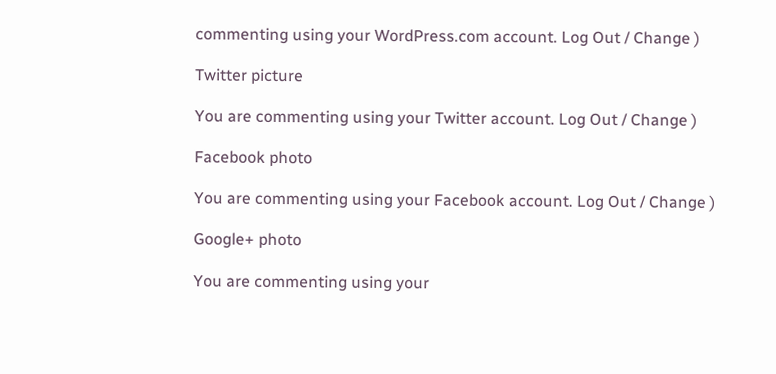commenting using your WordPress.com account. Log Out / Change )

Twitter picture

You are commenting using your Twitter account. Log Out / Change )

Facebook photo

You are commenting using your Facebook account. Log Out / Change )

Google+ photo

You are commenting using your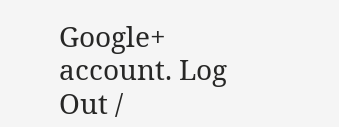Google+ account. Log Out /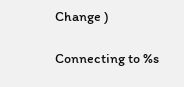Change )

Connecting to %s